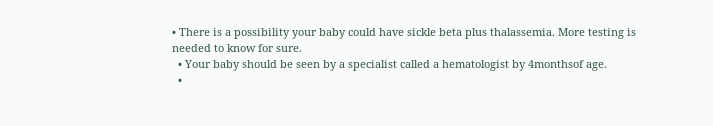• There is a possibility your baby could have sickle beta plus thalassemia. More testing is needed to know for sure.
  • Your baby should be seen by a specialist called a hematologist by 4monthsof age.
  •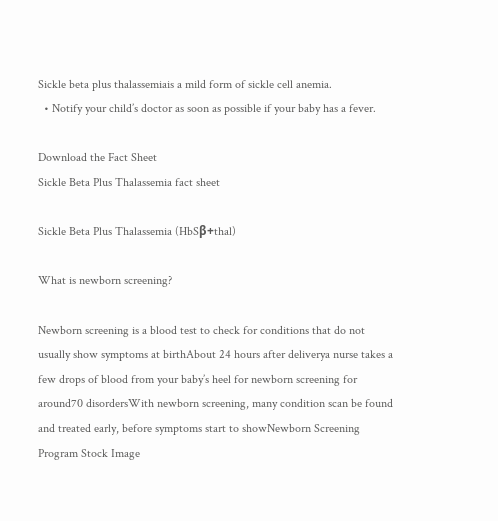Sickle beta plus thalassemiais a mild form of sickle cell anemia.
  • Notify your child’s doctor as soon as possible if your baby has a fever.

Download the Fact Sheet
Sickle Beta Plus Thalassemia fact sheet

Sickle Beta Plus Thalassemia (HbSβ+thal)

What is newborn screening?

Newborn screening is a blood test to check for conditions that do not usually show symptoms at birthAbout 24 hours after deliverya nurse takes a few drops of blood from your baby’s heel for newborn screening for around70 disordersWith newborn screening, many condition scan be found and treated early, before symptoms start to showNewborn Screening Program Stock Image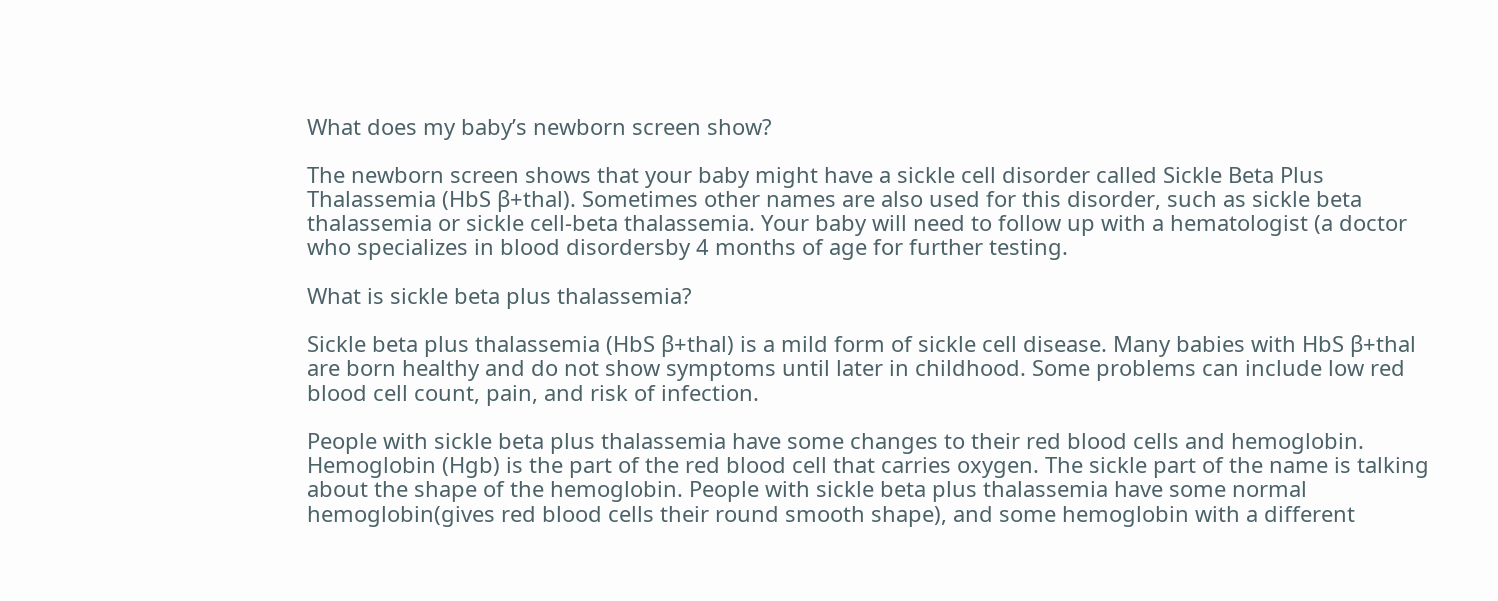What does my baby’s newborn screen show?

The newborn screen shows that your baby might have a sickle cell disorder called Sickle Beta Plus Thalassemia (HbS β+thal). Sometimes other names are also used for this disorder, such as sickle beta thalassemia or sickle cell-beta thalassemia. Your baby will need to follow up with a hematologist (a doctor who specializes in blood disordersby 4 months of age for further testing.

What is sickle beta plus thalassemia?

Sickle beta plus thalassemia (HbS β+thal) is a mild form of sickle cell disease. Many babies with HbS β+thal are born healthy and do not show symptoms until later in childhood. Some problems can include low red blood cell count, pain, and risk of infection.

People with sickle beta plus thalassemia have some changes to their red blood cells and hemoglobin. Hemoglobin (Hgb) is the part of the red blood cell that carries oxygen. The sickle part of the name is talking about the shape of the hemoglobin. People with sickle beta plus thalassemia have some normal hemoglobin(gives red blood cells their round smooth shape), and some hemoglobin with a different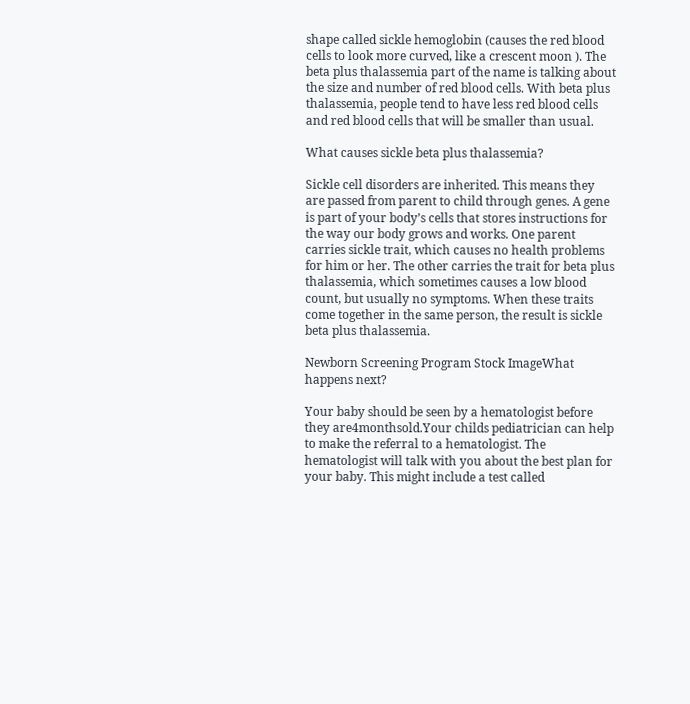shape called sickle hemoglobin (causes the red blood cells to look more curved, like a crescent moon ). The beta plus thalassemia part of the name is talking about the size and number of red blood cells. With beta plus thalassemia, people tend to have less red blood cells and red blood cells that will be smaller than usual.

What causes sickle beta plus thalassemia?

Sickle cell disorders are inherited. This means they are passed from parent to child through genes. A gene is part of your body’s cells that stores instructions for the way our body grows and works. One parent carries sickle trait, which causes no health problems for him or her. The other carries the trait for beta plus thalassemia, which sometimes causes a low blood count, but usually no symptoms. When these traits come together in the same person, the result is sickle beta plus thalassemia.

Newborn Screening Program Stock ImageWhat happens next?

Your baby should be seen by a hematologist before they are4monthsold.Your childs pediatrician can help to make the referral to a hematologist. The hematologist will talk with you about the best plan for your baby. This might include a test called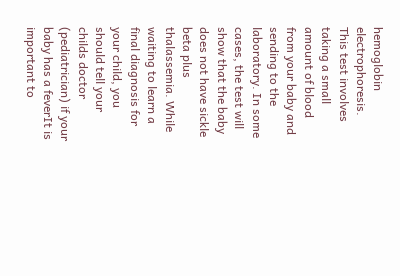hemoglobin electrophoresis. This test involves taking a small amount of blood from your baby and sending to the laboratory. In some cases, the test will show that the baby does not have sickle beta plus thalassemia. While waiting to learn a final diagnosis for your child, you should tell your childs doctor (pediatrician) if your baby has a feverIt is important to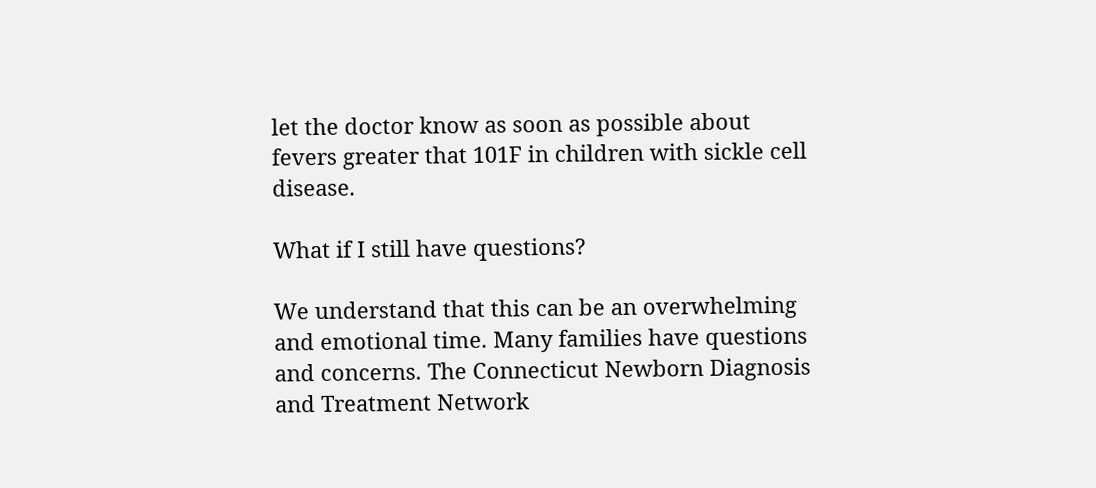let the doctor know as soon as possible about fevers greater that 101F in children with sickle cell disease.

What if I still have questions?

We understand that this can be an overwhelming and emotional time. Many families have questions and concerns. The Connecticut Newborn Diagnosis and Treatment Network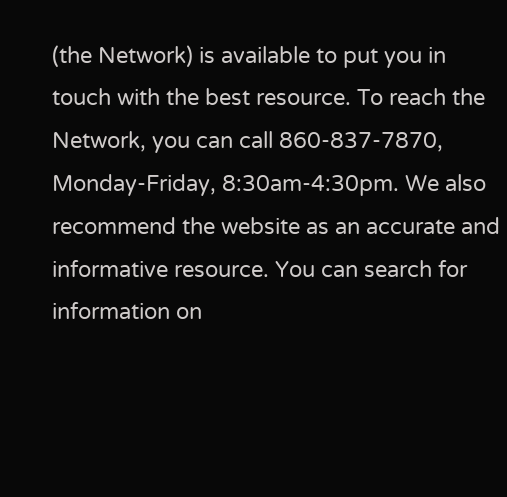(the Network) is available to put you in touch with the best resource. To reach the Network, you can call 860-837-7870, Monday-Friday, 8:30am-4:30pm. We also recommend the website as an accurate and informative resource. You can search for information on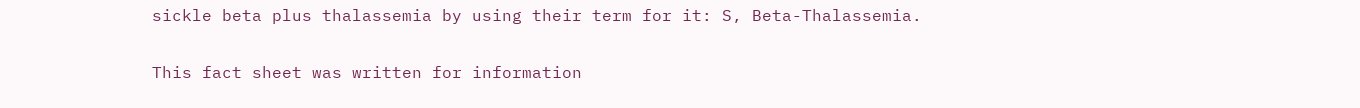sickle beta plus thalassemia by using their term for it: S, Beta-Thalassemia.

This fact sheet was written for information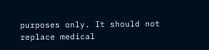purposes only. It should not replace medical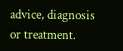advice, diagnosis or treatment.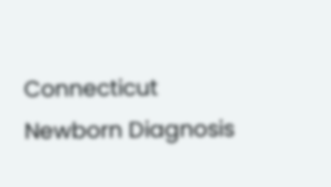Connecticut Newborn Diagnosis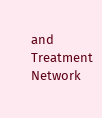and Treatment Network